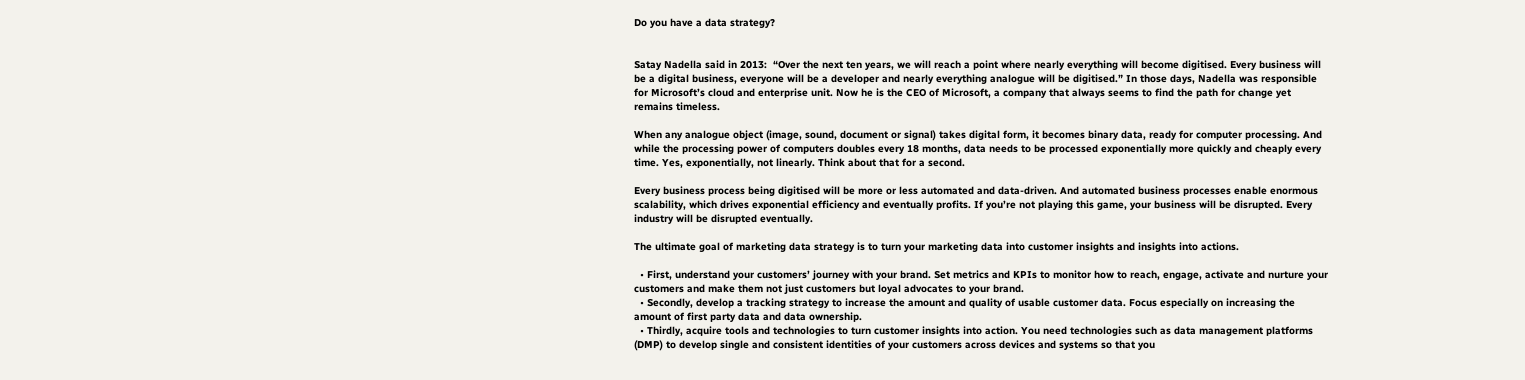Do you have a data strategy?


Satay Nadella said in 2013:  “Over the next ten years, we will reach a point where nearly everything will become digitised. Every business will be a digital business, everyone will be a developer and nearly everything analogue will be digitised.” In those days, Nadella was responsible for Microsoft’s cloud and enterprise unit. Now he is the CEO of Microsoft, a company that always seems to find the path for change yet remains timeless.

When any analogue object (image, sound, document or signal) takes digital form, it becomes binary data, ready for computer processing. And while the processing power of computers doubles every 18 months, data needs to be processed exponentially more quickly and cheaply every time. Yes, exponentially, not linearly. Think about that for a second.

Every business process being digitised will be more or less automated and data-driven. And automated business processes enable enormous scalability, which drives exponential efficiency and eventually profits. If you’re not playing this game, your business will be disrupted. Every industry will be disrupted eventually.

The ultimate goal of marketing data strategy is to turn your marketing data into customer insights and insights into actions.

  • First, understand your customers’ journey with your brand. Set metrics and KPIs to monitor how to reach, engage, activate and nurture your customers and make them not just customers but loyal advocates to your brand.
  • Secondly, develop a tracking strategy to increase the amount and quality of usable customer data. Focus especially on increasing the amount of first party data and data ownership.
  • Thirdly, acquire tools and technologies to turn customer insights into action. You need technologies such as data management platforms (DMP) to develop single and consistent identities of your customers across devices and systems so that you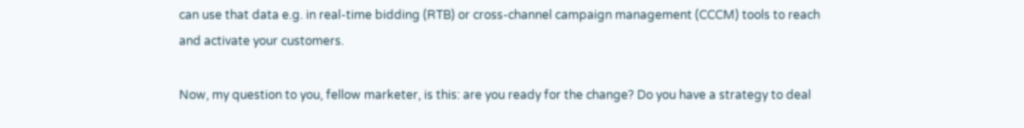can use that data e.g. in real-time bidding (RTB) or cross-channel campaign management (CCCM) tools to reach and activate your customers.

Now, my question to you, fellow marketer, is this: are you ready for the change? Do you have a strategy to deal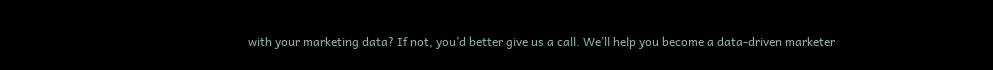with your marketing data? If not, you’d better give us a call. We’ll help you become a data-driven marketer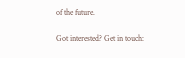of the future.

Got interested? Get in touch: